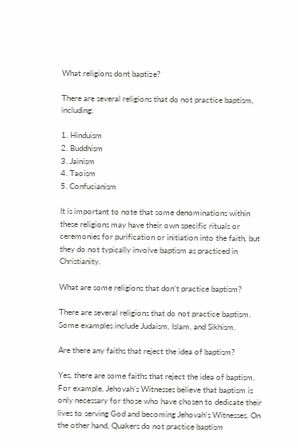What religions dont baptize?

There are several religions that do not practice baptism, including:

1. Hinduism
2. Buddhism
3. Jainism
4. Taoism
5. Confucianism

It is important to note that some denominations within these religions may have their own specific rituals or ceremonies for purification or initiation into the faith, but they do not typically involve baptism as practiced in Christianity.

What are some religions that don’t practice baptism?

There are several religions that do not practice baptism. Some examples include Judaism, Islam, and Sikhism.

Are there any faiths that reject the idea of baptism?

Yes, there are some faiths that reject the idea of baptism. For example, Jehovah’s Witnesses believe that baptism is only necessary for those who have chosen to dedicate their lives to serving God and becoming Jehovah’s Witnesses. On the other hand, Quakers do not practice baptism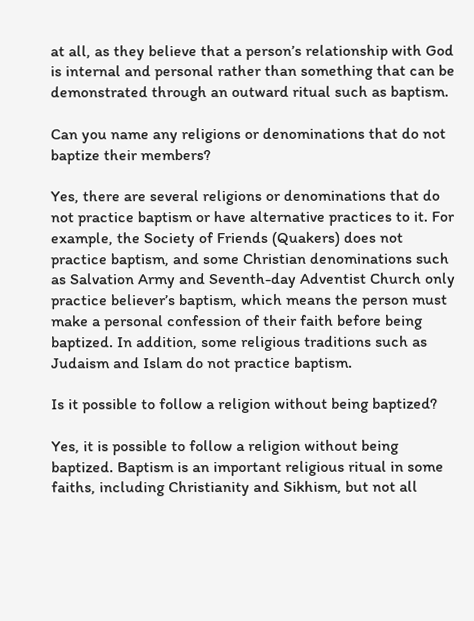at all, as they believe that a person’s relationship with God is internal and personal rather than something that can be demonstrated through an outward ritual such as baptism.

Can you name any religions or denominations that do not baptize their members?

Yes, there are several religions or denominations that do not practice baptism or have alternative practices to it. For example, the Society of Friends (Quakers) does not practice baptism, and some Christian denominations such as Salvation Army and Seventh-day Adventist Church only practice believer’s baptism, which means the person must make a personal confession of their faith before being baptized. In addition, some religious traditions such as Judaism and Islam do not practice baptism.

Is it possible to follow a religion without being baptized?

Yes, it is possible to follow a religion without being baptized. Baptism is an important religious ritual in some faiths, including Christianity and Sikhism, but not all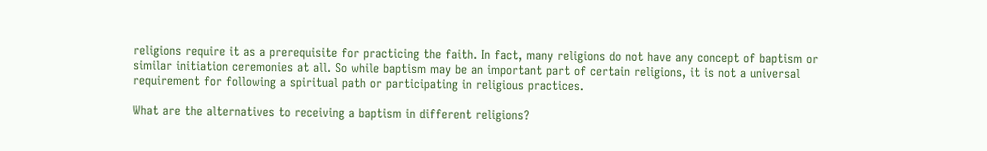religions require it as a prerequisite for practicing the faith. In fact, many religions do not have any concept of baptism or similar initiation ceremonies at all. So while baptism may be an important part of certain religions, it is not a universal requirement for following a spiritual path or participating in religious practices.

What are the alternatives to receiving a baptism in different religions?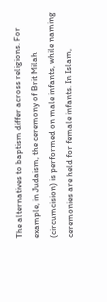The alternatives to baptism differ across religions. For example, in Judaism, the ceremony of Brit Milah (circumcision) is performed on male infants, while naming ceremonies are held for female infants. In Islam,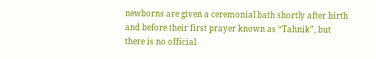newborns are given a ceremonial bath shortly after birth and before their first prayer known as “Tahnik”, but there is no official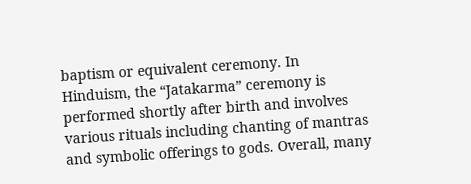baptism or equivalent ceremony. In Hinduism, the “Jatakarma” ceremony is performed shortly after birth and involves various rituals including chanting of mantras and symbolic offerings to gods. Overall, many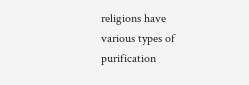religions have various types of purification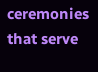ceremonies that serve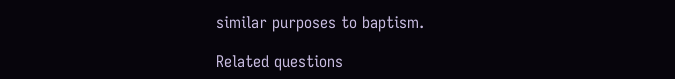similar purposes to baptism.

Related questions